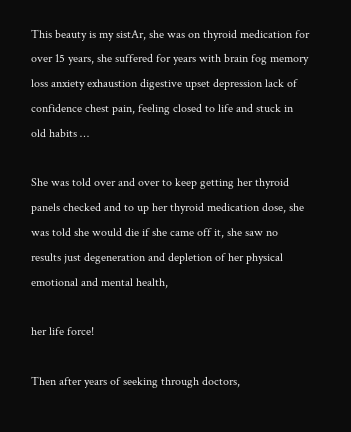This beauty is my sistAr, she was on thyroid medication for over 15 years, she suffered for years with brain fog memory loss anxiety exhaustion digestive upset depression lack of confidence chest pain, feeling closed to life and stuck in old habits …

She was told over and over to keep getting her thyroid panels checked and to up her thyroid medication dose, she was told she would die if she came off it, she saw no results just degeneration and depletion of her physical emotional and mental health,

her life force!

Then after years of seeking through doctors,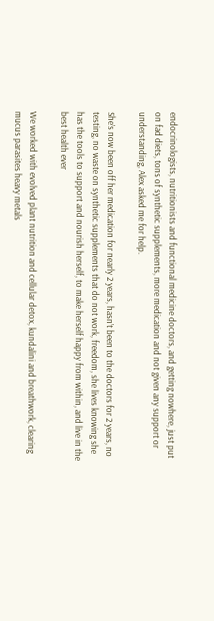endocrinologists, nutritionists and functional medicine doctors, and getting nowhere, just put on fad diets, tons of synthetic supplements, more medication and not given any support or understanding, Alex asked me for help.

She’s now been off her medication for nearly 2 years, hasn’t been to the doctors for 2 years, no testing, no waste on synthetic supplements that do not work, freedom, she lives knowing she has the tools to support and nourish herself, to make herself happy from within, and live in the best health ever

We worked with evolved plant nutrition and cellular detox, kundalini and breathwork, clearing mucus parasites heavy metals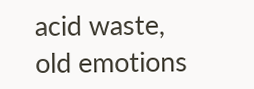acid waste, old emotions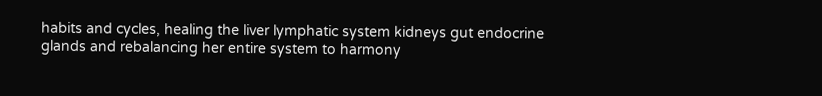habits and cycles, healing the liver lymphatic system kidneys gut endocrine glands and rebalancing her entire system to harmony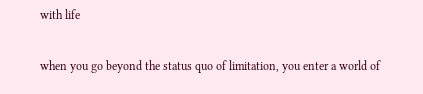with life

when you go beyond the status quo of limitation, you enter a world of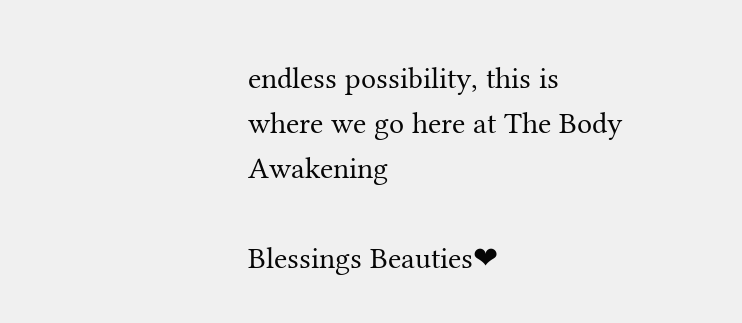endless possibility, this is where we go here at The Body Awakening

Blessings Beauties❤